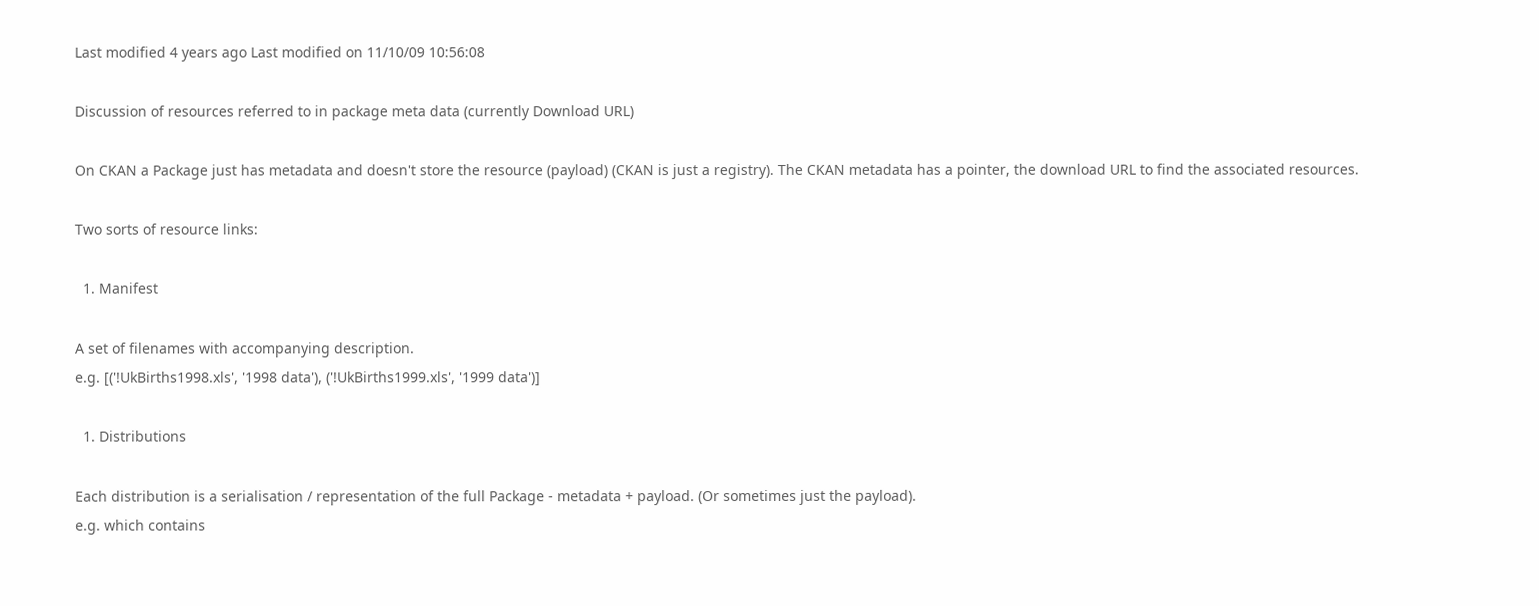Last modified 4 years ago Last modified on 11/10/09 10:56:08

Discussion of resources referred to in package meta data (currently Download URL)

On CKAN a Package just has metadata and doesn't store the resource (payload) (CKAN is just a registry). The CKAN metadata has a pointer, the download URL to find the associated resources.

Two sorts of resource links:

  1. Manifest

A set of filenames with accompanying description.
e.g. [('!UkBirths1998.xls', '1998 data'), ('!UkBirths1999.xls', '1999 data')]

  1. Distributions

Each distribution is a serialisation / representation of the full Package - metadata + payload. (Or sometimes just the payload).
e.g. which contains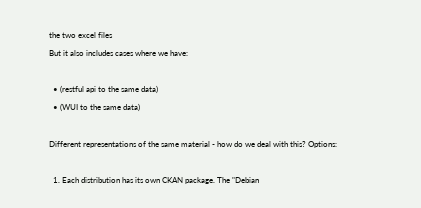the two excel files
But it also includes cases where we have:

  • (restful api to the same data)
  • (WUI to the same data)

Different representations of the same material - how do we deal with this? Options:

  1. Each distribution has its own CKAN package. The "Debian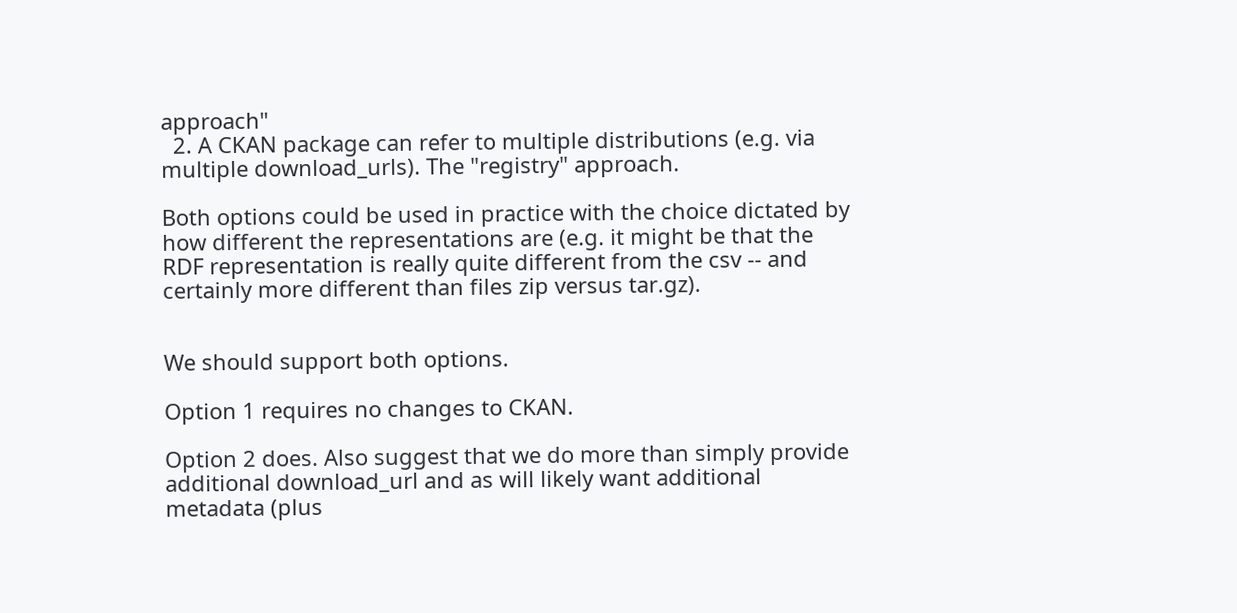approach"
  2. A CKAN package can refer to multiple distributions (e.g. via multiple download_urls). The "registry" approach.

Both options could be used in practice with the choice dictated by how different the representations are (e.g. it might be that the RDF representation is really quite different from the csv -- and certainly more different than files zip versus tar.gz).


We should support both options.

Option 1 requires no changes to CKAN.

Option 2 does. Also suggest that we do more than simply provide additional download_url and as will likely want additional metadata (plus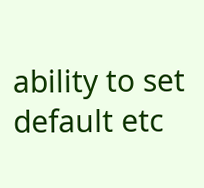ability to set default etc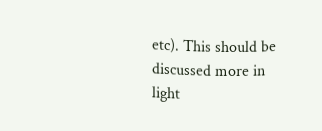etc). This should be discussed more in light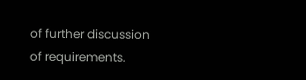of further discussion of requirements.